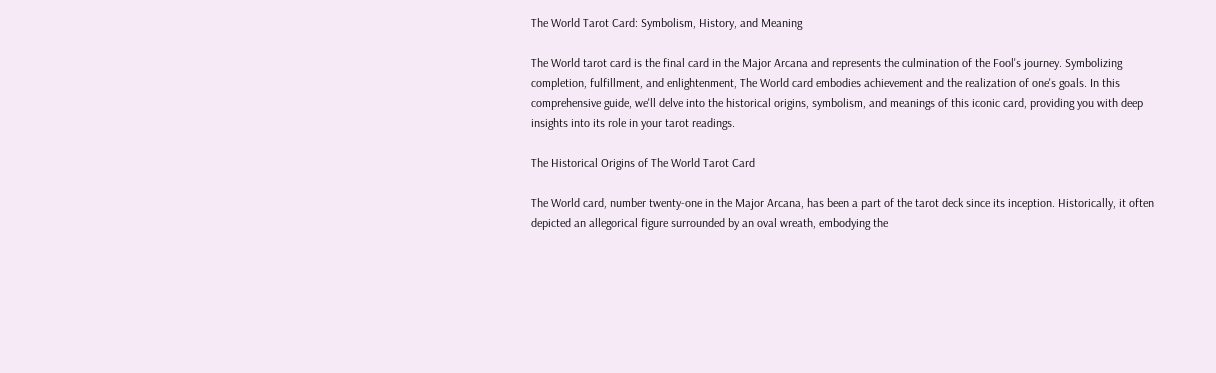The World Tarot Card: Symbolism, History, and Meaning

The World tarot card is the final card in the Major Arcana and represents the culmination of the Fool's journey. Symbolizing completion, fulfillment, and enlightenment, The World card embodies achievement and the realization of one's goals. In this comprehensive guide, we'll delve into the historical origins, symbolism, and meanings of this iconic card, providing you with deep insights into its role in your tarot readings.

The Historical Origins of The World Tarot Card

The World card, number twenty-one in the Major Arcana, has been a part of the tarot deck since its inception. Historically, it often depicted an allegorical figure surrounded by an oval wreath, embodying the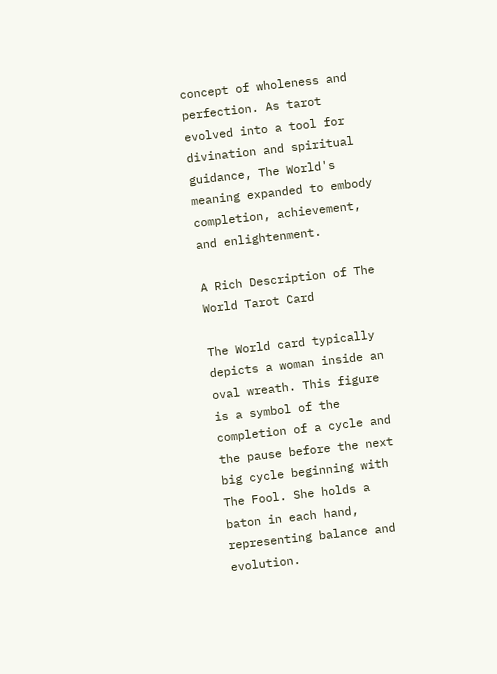concept of wholeness and perfection. As tarot evolved into a tool for divination and spiritual guidance, The World's meaning expanded to embody completion, achievement, and enlightenment.

A Rich Description of The World Tarot Card

The World card typically depicts a woman inside an oval wreath. This figure is a symbol of the completion of a cycle and the pause before the next big cycle beginning with The Fool. She holds a baton in each hand, representing balance and evolution.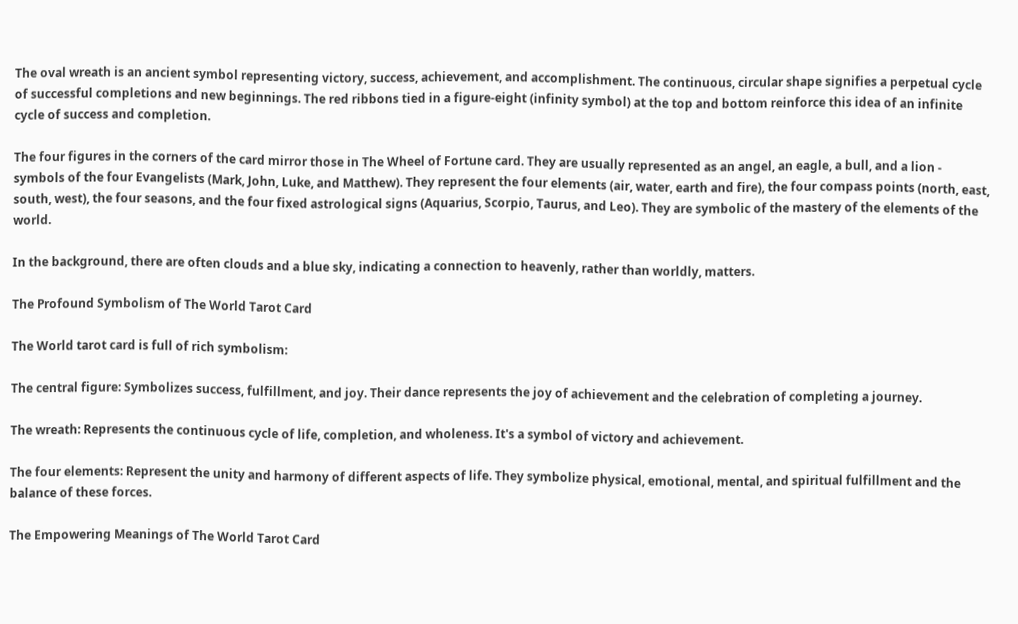The oval wreath is an ancient symbol representing victory, success, achievement, and accomplishment. The continuous, circular shape signifies a perpetual cycle of successful completions and new beginnings. The red ribbons tied in a figure-eight (infinity symbol) at the top and bottom reinforce this idea of an infinite cycle of success and completion.

The four figures in the corners of the card mirror those in The Wheel of Fortune card. They are usually represented as an angel, an eagle, a bull, and a lion - symbols of the four Evangelists (Mark, John, Luke, and Matthew). They represent the four elements (air, water, earth and fire), the four compass points (north, east, south, west), the four seasons, and the four fixed astrological signs (Aquarius, Scorpio, Taurus, and Leo). They are symbolic of the mastery of the elements of the world.

In the background, there are often clouds and a blue sky, indicating a connection to heavenly, rather than worldly, matters.

The Profound Symbolism of The World Tarot Card

The World tarot card is full of rich symbolism:

The central figure: Symbolizes success, fulfillment, and joy. Their dance represents the joy of achievement and the celebration of completing a journey.

The wreath: Represents the continuous cycle of life, completion, and wholeness. It's a symbol of victory and achievement.

The four elements: Represent the unity and harmony of different aspects of life. They symbolize physical, emotional, mental, and spiritual fulfillment and the balance of these forces.

The Empowering Meanings of The World Tarot Card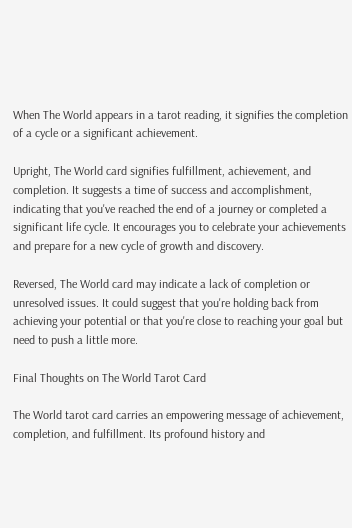When The World appears in a tarot reading, it signifies the completion of a cycle or a significant achievement.

Upright, The World card signifies fulfillment, achievement, and completion. It suggests a time of success and accomplishment, indicating that you've reached the end of a journey or completed a significant life cycle. It encourages you to celebrate your achievements and prepare for a new cycle of growth and discovery.

Reversed, The World card may indicate a lack of completion or unresolved issues. It could suggest that you're holding back from achieving your potential or that you're close to reaching your goal but need to push a little more.

Final Thoughts on The World Tarot Card

The World tarot card carries an empowering message of achievement, completion, and fulfillment. Its profound history and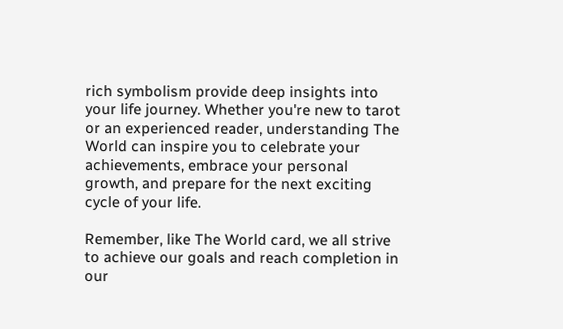rich symbolism provide deep insights into your life journey. Whether you're new to tarot or an experienced reader, understanding The World can inspire you to celebrate your achievements, embrace your personal growth, and prepare for the next exciting cycle of your life.

Remember, like The World card, we all strive to achieve our goals and reach completion in our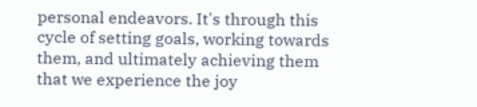personal endeavors. It's through this cycle of setting goals, working towards them, and ultimately achieving them that we experience the joy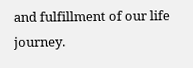and fulfillment of our life journey.